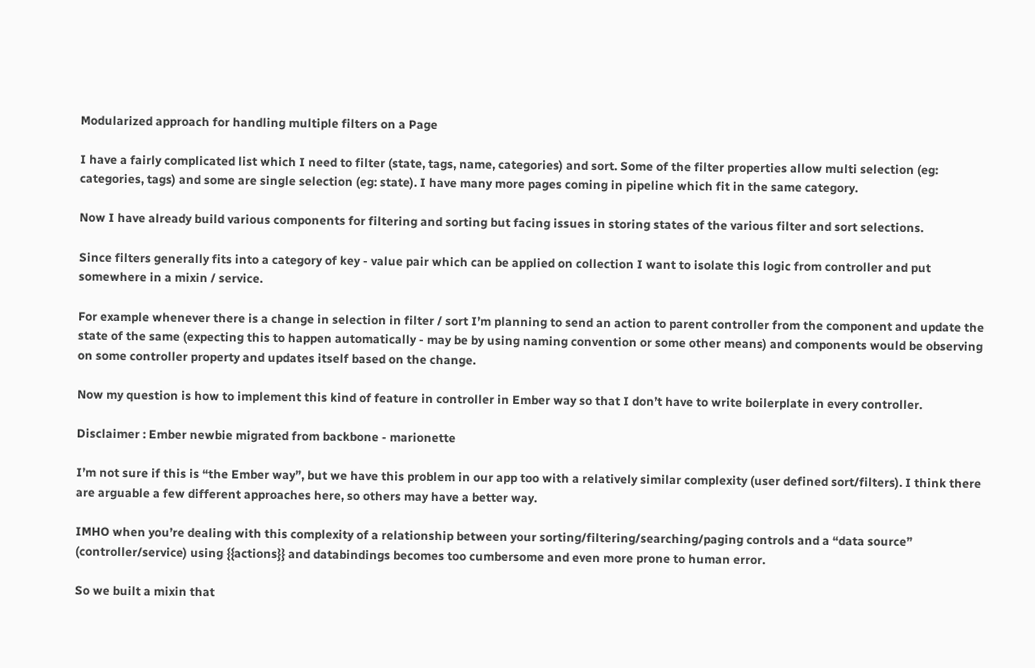Modularized approach for handling multiple filters on a Page

I have a fairly complicated list which I need to filter (state, tags, name, categories) and sort. Some of the filter properties allow multi selection (eg: categories, tags) and some are single selection (eg: state). I have many more pages coming in pipeline which fit in the same category.

Now I have already build various components for filtering and sorting but facing issues in storing states of the various filter and sort selections.

Since filters generally fits into a category of key - value pair which can be applied on collection I want to isolate this logic from controller and put somewhere in a mixin / service.

For example whenever there is a change in selection in filter / sort I’m planning to send an action to parent controller from the component and update the state of the same (expecting this to happen automatically - may be by using naming convention or some other means) and components would be observing on some controller property and updates itself based on the change.

Now my question is how to implement this kind of feature in controller in Ember way so that I don’t have to write boilerplate in every controller.

Disclaimer : Ember newbie migrated from backbone - marionette

I’m not sure if this is “the Ember way”, but we have this problem in our app too with a relatively similar complexity (user defined sort/filters). I think there are arguable a few different approaches here, so others may have a better way.

IMHO when you’re dealing with this complexity of a relationship between your sorting/filtering/searching/paging controls and a “data source” (controller/service) using {{actions}} and databindings becomes too cumbersome and even more prone to human error.

So we built a mixin that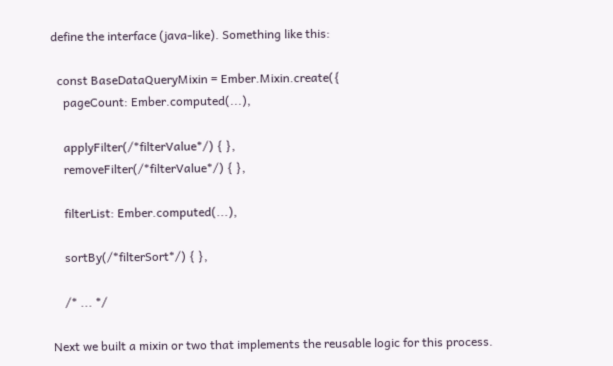define the interface (java-like). Something like this:

  const BaseDataQueryMixin = Ember.Mixin.create({
    pageCount: Ember.computed(...),

    applyFilter(/*filterValue*/) { },
    removeFilter(/*filterValue*/) { },

    filterList: Ember.computed(...),

    sortBy(/*filterSort*/) { },

    /* ... */

Next we built a mixin or two that implements the reusable logic for this process.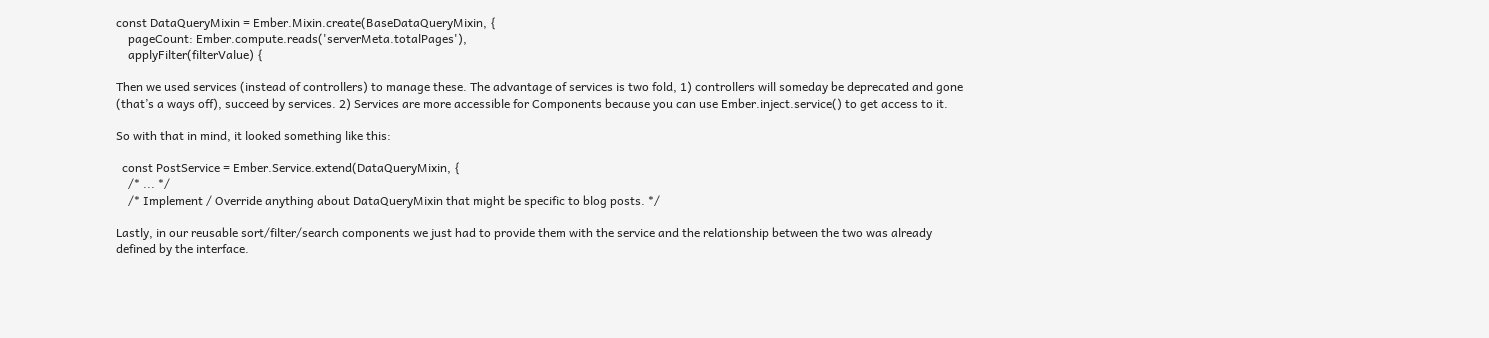const DataQueryMixin = Ember.Mixin.create(BaseDataQueryMixin, {
    pageCount: Ember.compute.reads('serverMeta.totalPages'),
    applyFilter(filterValue) {

Then we used services (instead of controllers) to manage these. The advantage of services is two fold, 1) controllers will someday be deprecated and gone (that’s a ways off), succeed by services. 2) Services are more accessible for Components because you can use Ember.inject.service() to get access to it.

So with that in mind, it looked something like this:

  const PostService = Ember.Service.extend(DataQueryMixin, {
    /* ... */
    /* Implement / Override anything about DataQueryMixin that might be specific to blog posts. */

Lastly, in our reusable sort/filter/search components we just had to provide them with the service and the relationship between the two was already defined by the interface.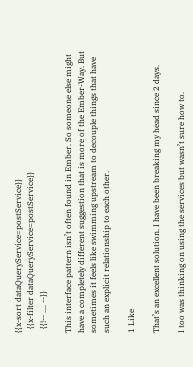{{x-sort dataQueryService=postService}}
  {{x-filter dataQueryService=postService}}
  {{!-- .... --}}

This interface pattern isn’t often found in Ember. So someone else might have a completely different suggestion that is more of the Ember-Way. But sometimes it feels like swimming upstream to decouple things that have such an explicit relationship to each other.

1 Like

That’s an excellent solution. I have been breaking my head since 2 days.

I too was thinking on using the services but wasn’t sure how to.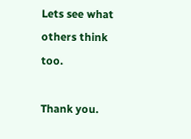Lets see what others think too.

Thank you.